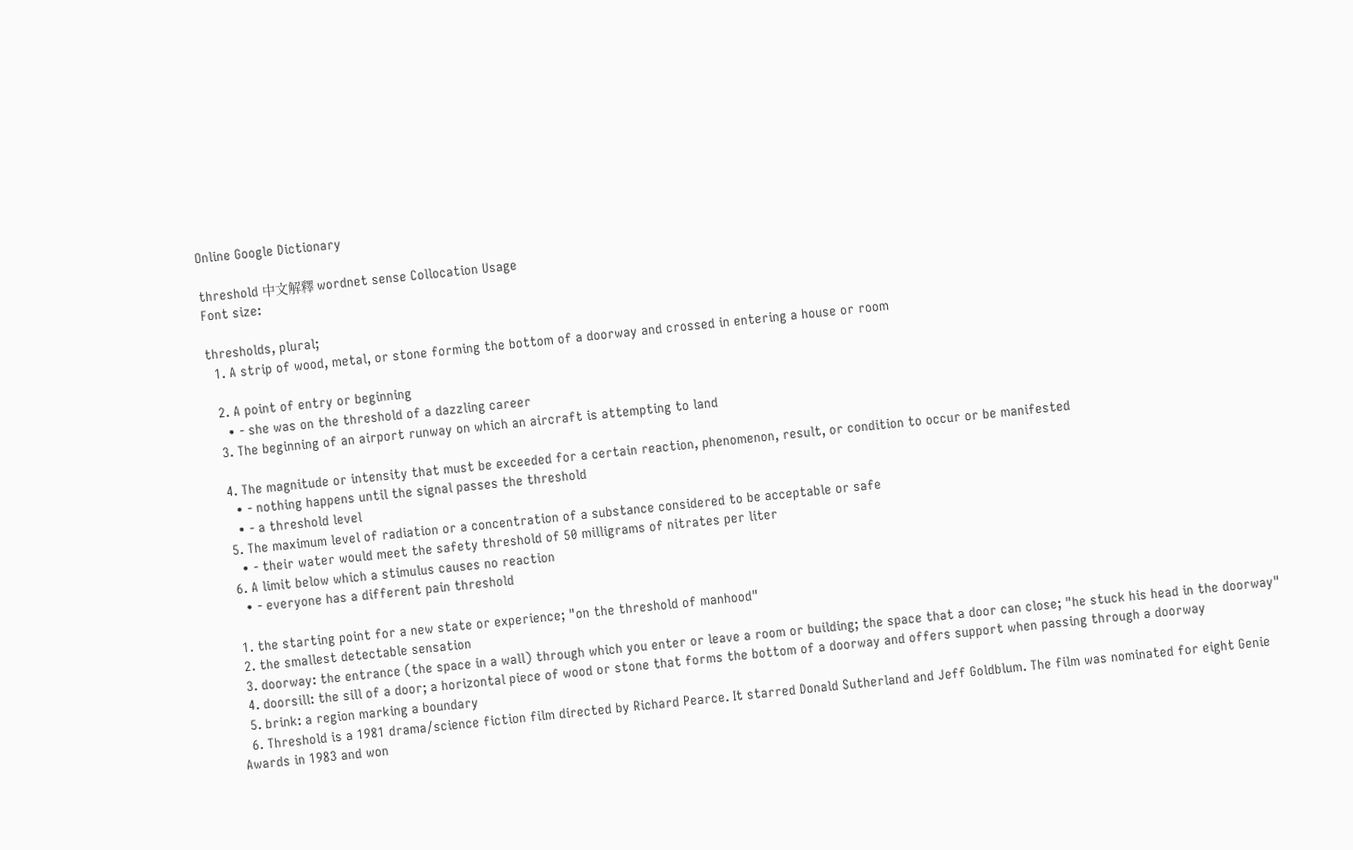Online Google Dictionary

threshold 中文解釋 wordnet sense Collocation Usage
Font size:

thresholds, plural;
  1. A strip of wood, metal, or stone forming the bottom of a doorway and crossed in entering a house or room

  2. A point of entry or beginning
    • - she was on the threshold of a dazzling career
  3. The beginning of an airport runway on which an aircraft is attempting to land

  4. The magnitude or intensity that must be exceeded for a certain reaction, phenomenon, result, or condition to occur or be manifested
    • - nothing happens until the signal passes the threshold
    • - a threshold level
  5. The maximum level of radiation or a concentration of a substance considered to be acceptable or safe
    • - their water would meet the safety threshold of 50 milligrams of nitrates per liter
  6. A limit below which a stimulus causes no reaction
    • - everyone has a different pain threshold

  1. the starting point for a new state or experience; "on the threshold of manhood"
  2. the smallest detectable sensation
  3. doorway: the entrance (the space in a wall) through which you enter or leave a room or building; the space that a door can close; "he stuck his head in the doorway"
  4. doorsill: the sill of a door; a horizontal piece of wood or stone that forms the bottom of a doorway and offers support when passing through a doorway
  5. brink: a region marking a boundary
  6. Threshold is a 1981 drama/science fiction film directed by Richard Pearce. It starred Donald Sutherland and Jeff Goldblum. The film was nominated for eight Genie Awards in 1983 and won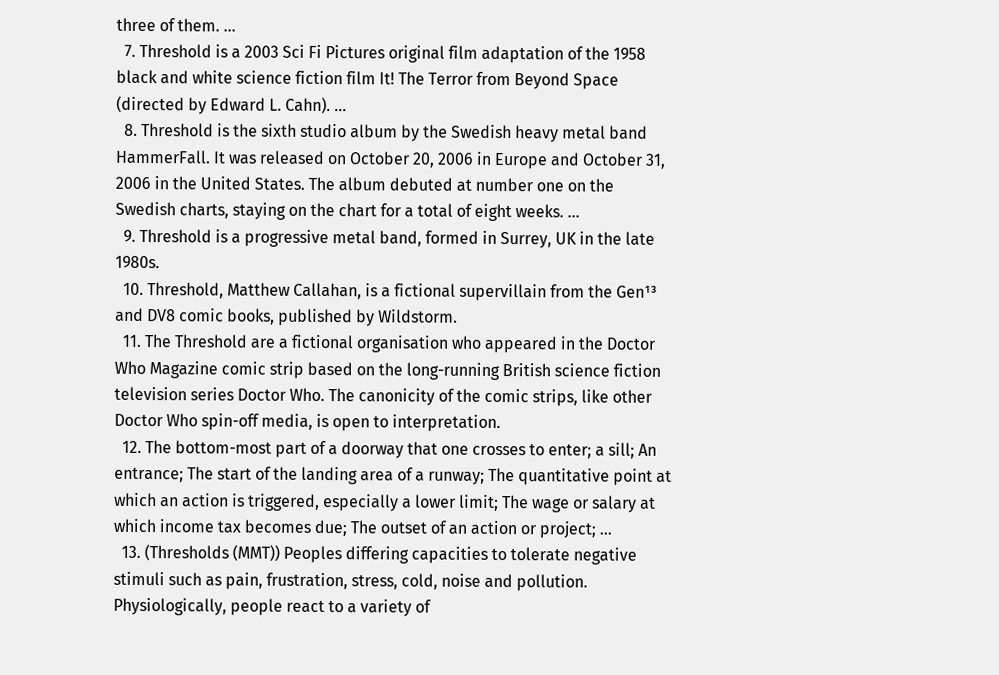three of them. ...
  7. Threshold is a 2003 Sci Fi Pictures original film adaptation of the 1958 black and white science fiction film It! The Terror from Beyond Space (directed by Edward L. Cahn). ...
  8. Threshold is the sixth studio album by the Swedish heavy metal band HammerFall. It was released on October 20, 2006 in Europe and October 31, 2006 in the United States. The album debuted at number one on the Swedish charts, staying on the chart for a total of eight weeks. ...
  9. Threshold is a progressive metal band, formed in Surrey, UK in the late 1980s.
  10. Threshold, Matthew Callahan, is a fictional supervillain from the Gen¹³ and DV8 comic books, published by Wildstorm.
  11. The Threshold are a fictional organisation who appeared in the Doctor Who Magazine comic strip based on the long-running British science fiction television series Doctor Who. The canonicity of the comic strips, like other Doctor Who spin-off media, is open to interpretation.
  12. The bottom-most part of a doorway that one crosses to enter; a sill; An entrance; The start of the landing area of a runway; The quantitative point at which an action is triggered, especially a lower limit; The wage or salary at which income tax becomes due; The outset of an action or project; ...
  13. (Thresholds (MMT)) Peoples differing capacities to tolerate negative stimuli such as pain, frustration, stress, cold, noise and pollution. Physiologically, people react to a variety of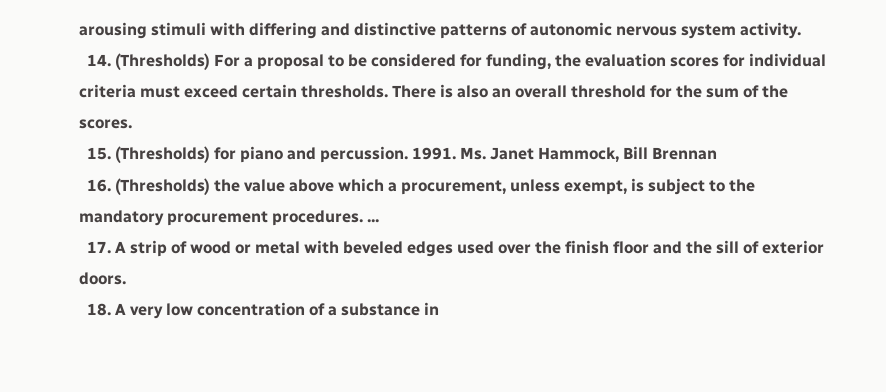arousing stimuli with differing and distinctive patterns of autonomic nervous system activity.
  14. (Thresholds) For a proposal to be considered for funding, the evaluation scores for individual criteria must exceed certain thresholds. There is also an overall threshold for the sum of the scores.
  15. (Thresholds) for piano and percussion. 1991. Ms. Janet Hammock, Bill Brennan
  16. (Thresholds) the value above which a procurement, unless exempt, is subject to the mandatory procurement procedures. ...
  17. A strip of wood or metal with beveled edges used over the finish floor and the sill of exterior doors.
  18. A very low concentration of a substance in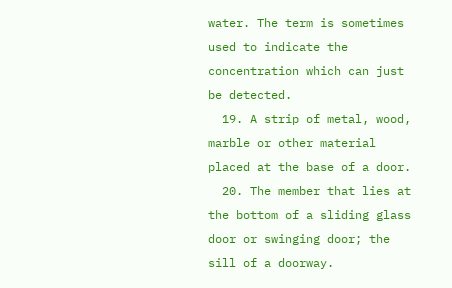water. The term is sometimes used to indicate the concentration which can just be detected.
  19. A strip of metal, wood, marble or other material placed at the base of a door.
  20. The member that lies at the bottom of a sliding glass door or swinging door; the sill of a doorway.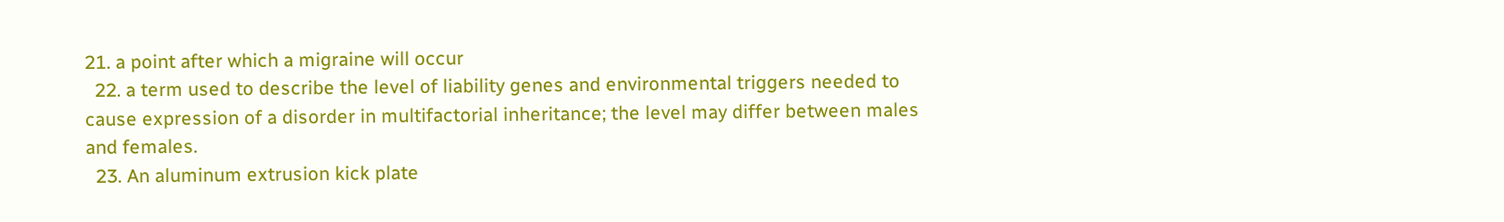21. a point after which a migraine will occur
  22. a term used to describe the level of liability genes and environmental triggers needed to cause expression of a disorder in multifactorial inheritance; the level may differ between males and females.
  23. An aluminum extrusion kick plate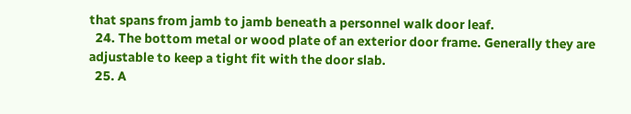that spans from jamb to jamb beneath a personnel walk door leaf.
  24. The bottom metal or wood plate of an exterior door frame. Generally they are adjustable to keep a tight fit with the door slab.
  25. A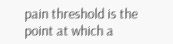pain threshold is the point at which a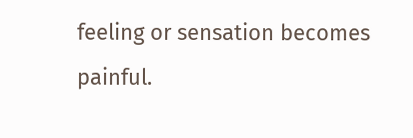feeling or sensation becomes painful.